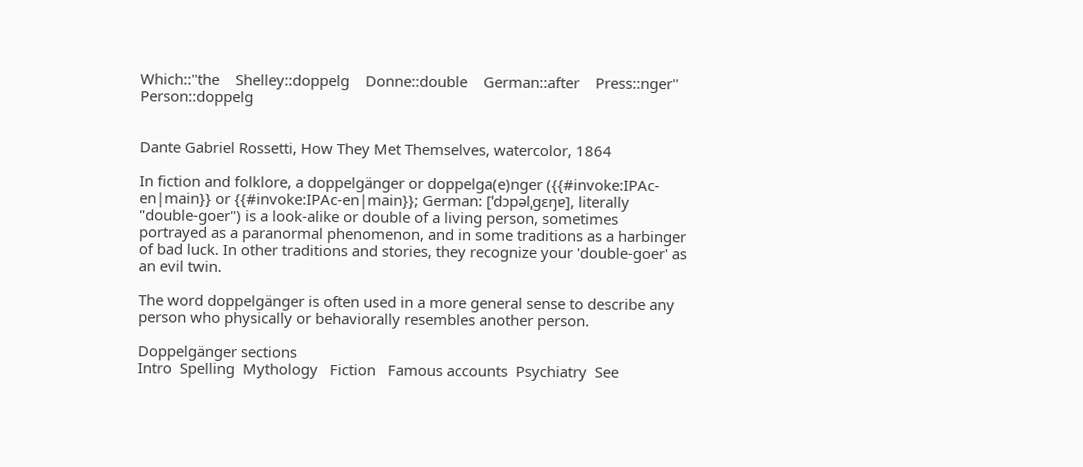Which::''the    Shelley::doppelg    Donne::double    German::after    Press::nger''    Person::doppelg


Dante Gabriel Rossetti, How They Met Themselves, watercolor, 1864

In fiction and folklore, a doppelgänger or doppelga(e)nger ({{#invoke:IPAc-en|main}} or {{#invoke:IPAc-en|main}}; German: [ˈdɔpəlˌɡɛŋɐ], literally "double-goer") is a look-alike or double of a living person, sometimes portrayed as a paranormal phenomenon, and in some traditions as a harbinger of bad luck. In other traditions and stories, they recognize your 'double-goer' as an evil twin.

The word doppelgänger is often used in a more general sense to describe any person who physically or behaviorally resembles another person.

Doppelgänger sections
Intro  Spelling  Mythology   Fiction   Famous accounts  Psychiatry  See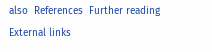also  References  Further reading  External links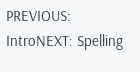PREVIOUS: IntroNEXT: Spelling